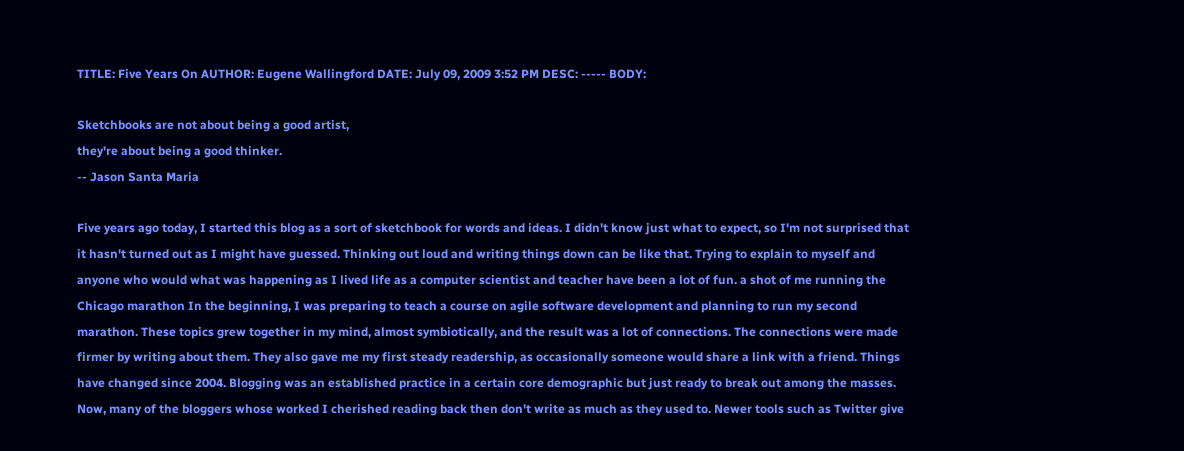TITLE: Five Years On AUTHOR: Eugene Wallingford DATE: July 09, 2009 3:52 PM DESC: ----- BODY:

Sketchbooks are not about being a good artist,
they're about being a good thinker.
-- Jason Santa Maria

Five years ago today, I started this blog as a sort of sketchbook for words and ideas. I didn't know just what to expect, so I'm not surprised that it hasn't turned out as I might have guessed. Thinking out loud and writing things down can be like that. Trying to explain to myself and anyone who would what was happening as I lived life as a computer scientist and teacher have been a lot of fun. a shot of me running the Chicago marathon In the beginning, I was preparing to teach a course on agile software development and planning to run my second marathon. These topics grew together in my mind, almost symbiotically, and the result was a lot of connections. The connections were made firmer by writing about them. They also gave me my first steady readership, as occasionally someone would share a link with a friend. Things have changed since 2004. Blogging was an established practice in a certain core demographic but just ready to break out among the masses. Now, many of the bloggers whose worked I cherished reading back then don't write as much as they used to. Newer tools such as Twitter give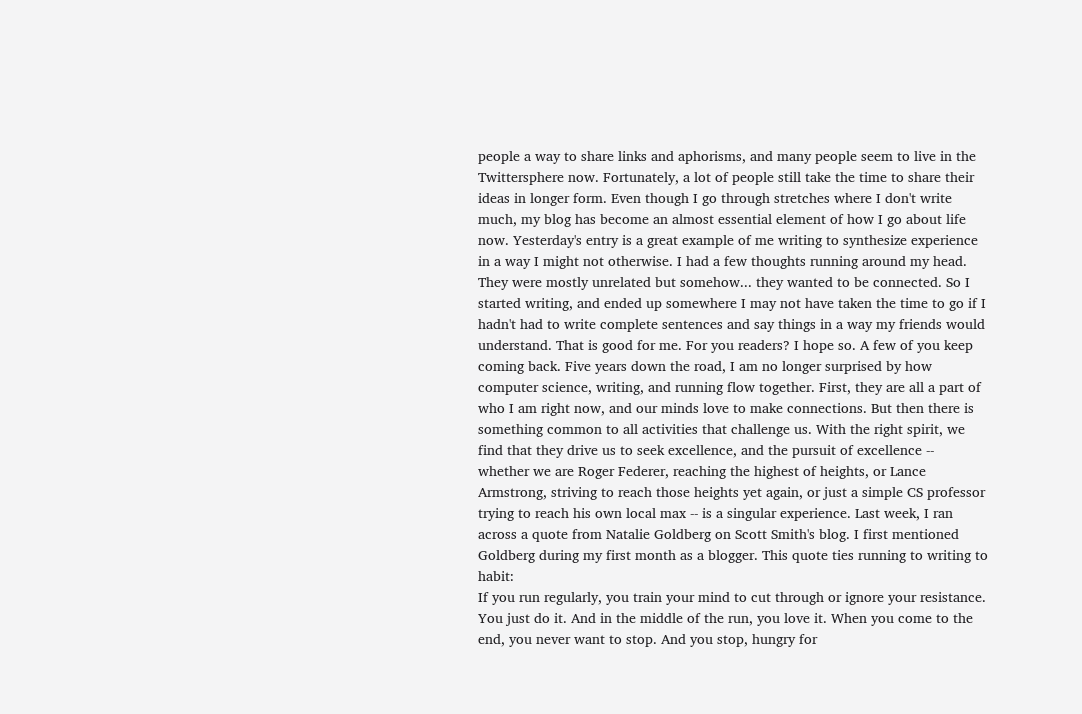people a way to share links and aphorisms, and many people seem to live in the Twittersphere now. Fortunately, a lot of people still take the time to share their ideas in longer form. Even though I go through stretches where I don't write much, my blog has become an almost essential element of how I go about life now. Yesterday's entry is a great example of me writing to synthesize experience in a way I might not otherwise. I had a few thoughts running around my head. They were mostly unrelated but somehow... they wanted to be connected. So I started writing, and ended up somewhere I may not have taken the time to go if I hadn't had to write complete sentences and say things in a way my friends would understand. That is good for me. For you readers? I hope so. A few of you keep coming back. Five years down the road, I am no longer surprised by how computer science, writing, and running flow together. First, they are all a part of who I am right now, and our minds love to make connections. But then there is something common to all activities that challenge us. With the right spirit, we find that they drive us to seek excellence, and the pursuit of excellence -- whether we are Roger Federer, reaching the highest of heights, or Lance Armstrong, striving to reach those heights yet again, or just a simple CS professor trying to reach his own local max -- is a singular experience. Last week, I ran across a quote from Natalie Goldberg on Scott Smith's blog. I first mentioned Goldberg during my first month as a blogger. This quote ties running to writing to habit:
If you run regularly, you train your mind to cut through or ignore your resistance. You just do it. And in the middle of the run, you love it. When you come to the end, you never want to stop. And you stop, hungry for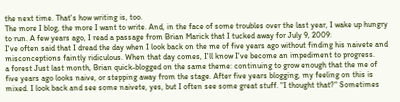the next time. That's how writing is, too.
The more I blog, the more I want to write. And, in the face of some troubles over the last year, I wake up hungry to run. A few years ago, I read a passage from Brian Marick that I tucked away for July 9, 2009:
I've often said that I dread the day when I look back on the me of five years ago without finding his naivete and misconceptions faintly ridiculous. When that day comes, I'll know I've become an impediment to progress.
a forest Just last month, Brian quick-blogged on the same theme: continuing to grow enough that the me of five years ago looks naive, or stepping away from the stage. After five years blogging, my feeling on this is mixed. I look back and see some naivete, yes, but I often see some great stuff. "I thought that?" Sometimes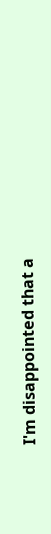I'm disappointed that a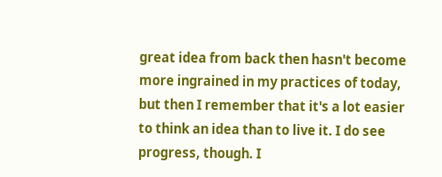great idea from back then hasn't become more ingrained in my practices of today, but then I remember that it's a lot easier to think an idea than to live it. I do see progress, though. I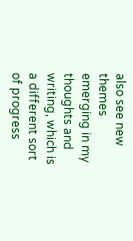also see new themes emerging in my thoughts and writing, which is a different sort of progress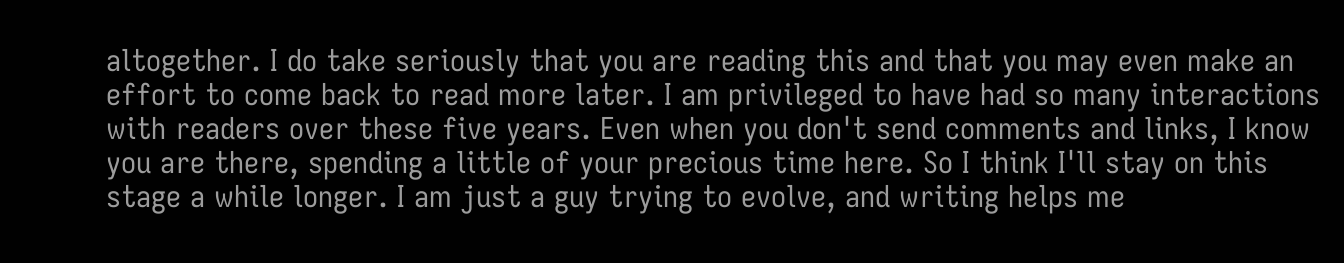altogether. I do take seriously that you are reading this and that you may even make an effort to come back to read more later. I am privileged to have had so many interactions with readers over these five years. Even when you don't send comments and links, I know you are there, spending a little of your precious time here. So I think I'll stay on this stage a while longer. I am just a guy trying to evolve, and writing helps me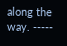along the way. -----